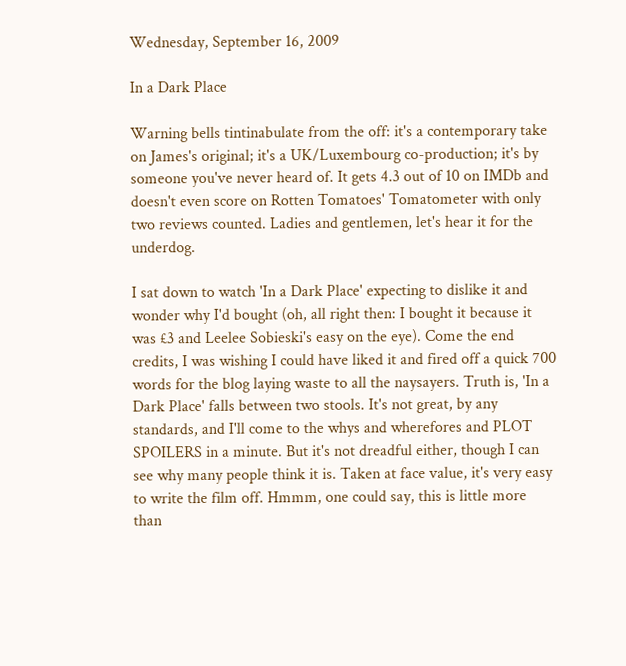Wednesday, September 16, 2009

In a Dark Place

Warning bells tintinabulate from the off: it's a contemporary take on James's original; it's a UK/Luxembourg co-production; it's by someone you've never heard of. It gets 4.3 out of 10 on IMDb and doesn't even score on Rotten Tomatoes' Tomatometer with only two reviews counted. Ladies and gentlemen, let's hear it for the underdog.

I sat down to watch 'In a Dark Place' expecting to dislike it and wonder why I'd bought (oh, all right then: I bought it because it was £3 and Leelee Sobieski's easy on the eye). Come the end credits, I was wishing I could have liked it and fired off a quick 700 words for the blog laying waste to all the naysayers. Truth is, 'In a Dark Place' falls between two stools. It's not great, by any standards, and I'll come to the whys and wherefores and PLOT SPOILERS in a minute. But it's not dreadful either, though I can see why many people think it is. Taken at face value, it's very easy to write the film off. Hmmm, one could say, this is little more than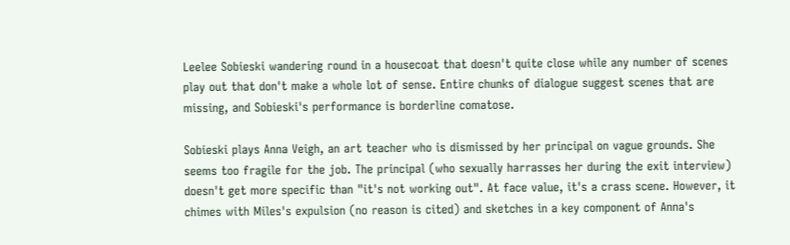Leelee Sobieski wandering round in a housecoat that doesn't quite close while any number of scenes play out that don't make a whole lot of sense. Entire chunks of dialogue suggest scenes that are missing, and Sobieski's performance is borderline comatose.

Sobieski plays Anna Veigh, an art teacher who is dismissed by her principal on vague grounds. She seems too fragile for the job. The principal (who sexually harrasses her during the exit interview) doesn't get more specific than "it's not working out". At face value, it's a crass scene. However, it chimes with Miles's expulsion (no reason is cited) and sketches in a key component of Anna's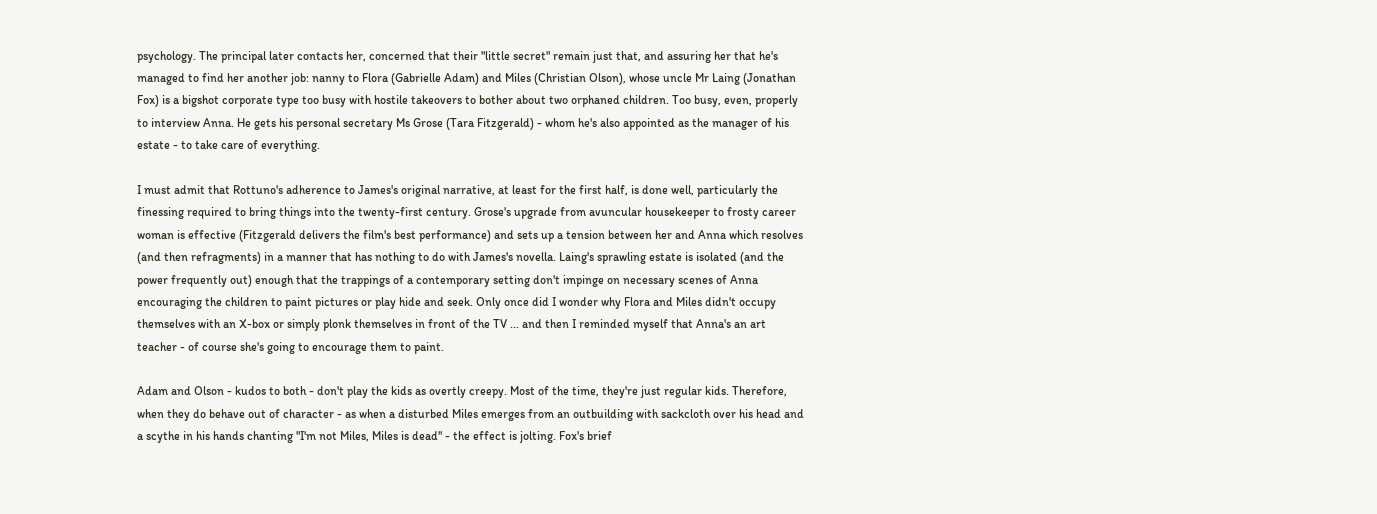psychology. The principal later contacts her, concerned that their "little secret" remain just that, and assuring her that he's managed to find her another job: nanny to Flora (Gabrielle Adam) and Miles (Christian Olson), whose uncle Mr Laing (Jonathan Fox) is a bigshot corporate type too busy with hostile takeovers to bother about two orphaned children. Too busy, even, properly to interview Anna. He gets his personal secretary Ms Grose (Tara Fitzgerald) - whom he's also appointed as the manager of his estate - to take care of everything.

I must admit that Rottuno's adherence to James's original narrative, at least for the first half, is done well, particularly the finessing required to bring things into the twenty-first century. Grose's upgrade from avuncular housekeeper to frosty career woman is effective (Fitzgerald delivers the film's best performance) and sets up a tension between her and Anna which resolves (and then refragments) in a manner that has nothing to do with James's novella. Laing's sprawling estate is isolated (and the power frequently out) enough that the trappings of a contemporary setting don't impinge on necessary scenes of Anna encouraging the children to paint pictures or play hide and seek. Only once did I wonder why Flora and Miles didn't occupy themselves with an X-box or simply plonk themselves in front of the TV ... and then I reminded myself that Anna's an art teacher - of course she's going to encourage them to paint.

Adam and Olson - kudos to both - don't play the kids as overtly creepy. Most of the time, they're just regular kids. Therefore, when they do behave out of character - as when a disturbed Miles emerges from an outbuilding with sackcloth over his head and a scythe in his hands chanting "I'm not Miles, Miles is dead" - the effect is jolting. Fox's brief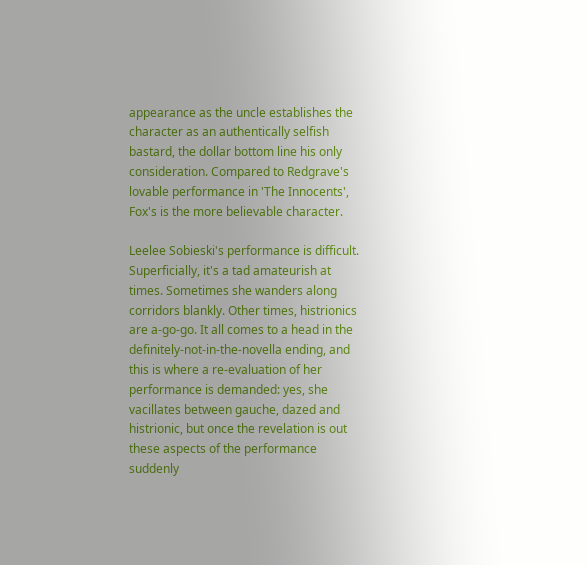appearance as the uncle establishes the character as an authentically selfish bastard, the dollar bottom line his only consideration. Compared to Redgrave's lovable performance in 'The Innocents', Fox's is the more believable character.

Leelee Sobieski's performance is difficult. Superficially, it's a tad amateurish at times. Sometimes she wanders along corridors blankly. Other times, histrionics are a-go-go. It all comes to a head in the definitely-not-in-the-novella ending, and this is where a re-evaluation of her performance is demanded: yes, she vacillates between gauche, dazed and histrionic, but once the revelation is out these aspects of the performance suddenly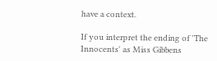have a context.

If you interpret the ending of 'The Innocents' as Miss Gibbens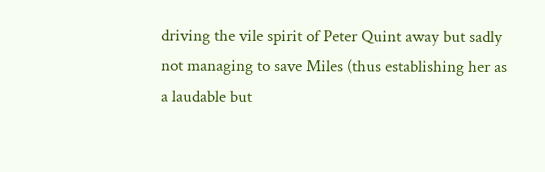driving the vile spirit of Peter Quint away but sadly not managing to save Miles (thus establishing her as a laudable but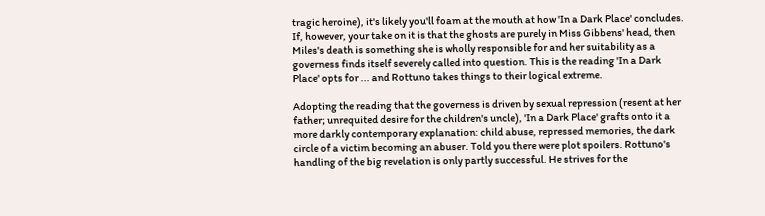tragic heroine), it's likely you'll foam at the mouth at how 'In a Dark Place' concludes. If, however, your take on it is that the ghosts are purely in Miss Gibbens' head, then Miles's death is something she is wholly responsible for and her suitability as a governess finds itself severely called into question. This is the reading 'In a Dark Place' opts for ... and Rottuno takes things to their logical extreme.

Adopting the reading that the governess is driven by sexual repression (resent at her father; unrequited desire for the children's uncle), 'In a Dark Place' grafts onto it a more darkly contemporary explanation: child abuse, repressed memories, the dark circle of a victim becoming an abuser. Told you there were plot spoilers. Rottuno's handling of the big revelation is only partly successful. He strives for the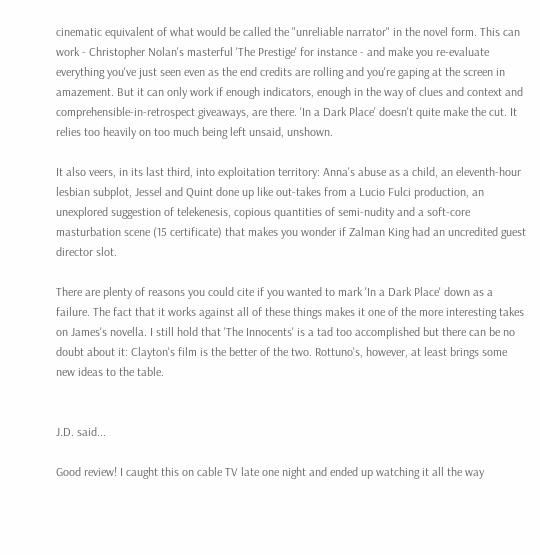cinematic equivalent of what would be called the "unreliable narrator" in the novel form. This can work - Christopher Nolan's masterful 'The Prestige' for instance - and make you re-evaluate everything you've just seen even as the end credits are rolling and you're gaping at the screen in amazement. But it can only work if enough indicators, enough in the way of clues and context and comprehensible-in-retrospect giveaways, are there. 'In a Dark Place' doesn't quite make the cut. It relies too heavily on too much being left unsaid, unshown.

It also veers, in its last third, into exploitation territory: Anna's abuse as a child, an eleventh-hour lesbian subplot, Jessel and Quint done up like out-takes from a Lucio Fulci production, an unexplored suggestion of telekenesis, copious quantities of semi-nudity and a soft-core masturbation scene (15 certificate) that makes you wonder if Zalman King had an uncredited guest director slot.

There are plenty of reasons you could cite if you wanted to mark 'In a Dark Place' down as a failure. The fact that it works against all of these things makes it one of the more interesting takes on James's novella. I still hold that 'The Innocents' is a tad too accomplished but there can be no doubt about it: Clayton's film is the better of the two. Rottuno's, however, at least brings some new ideas to the table.


J.D. said...

Good review! I caught this on cable TV late one night and ended up watching it all the way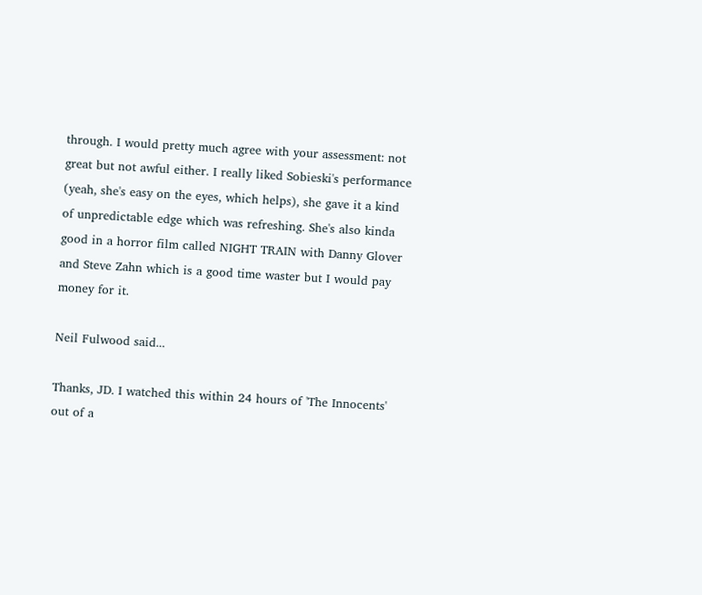through. I would pretty much agree with your assessment: not great but not awful either. I really liked Sobieski's performance (yeah, she's easy on the eyes, which helps), she gave it a kind of unpredictable edge which was refreshing. She's also kinda good in a horror film called NIGHT TRAIN with Danny Glover and Steve Zahn which is a good time waster but I would pay money for it.

Neil Fulwood said...

Thanks, JD. I watched this within 24 hours of 'The Innocents' out of a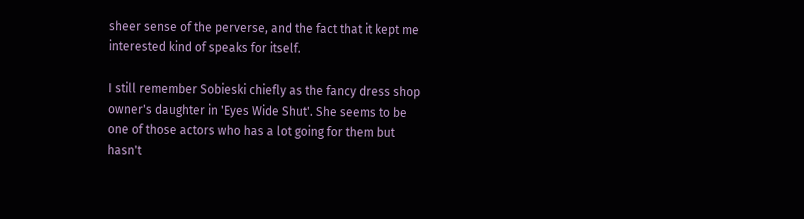sheer sense of the perverse, and the fact that it kept me interested kind of speaks for itself.

I still remember Sobieski chiefly as the fancy dress shop owner's daughter in 'Eyes Wide Shut'. She seems to be one of those actors who has a lot going for them but hasn't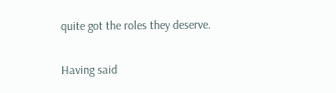quite got the roles they deserve.

Having said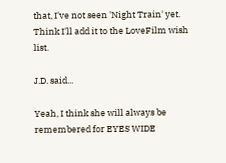that, I've not seen 'Night Train' yet. Think I'll add it to the LoveFilm wish list.

J.D. said...

Yeah, I think she will always be remembered for EYES WIDE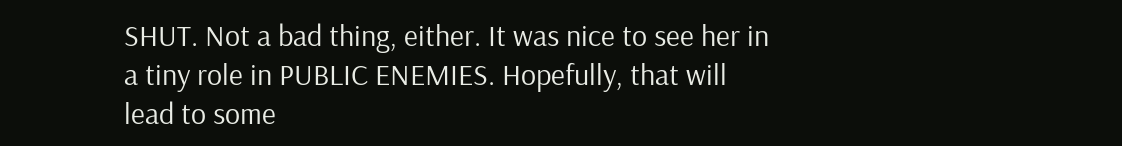SHUT. Not a bad thing, either. It was nice to see her in a tiny role in PUBLIC ENEMIES. Hopefully, that will lead to some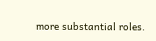more substantial roles.